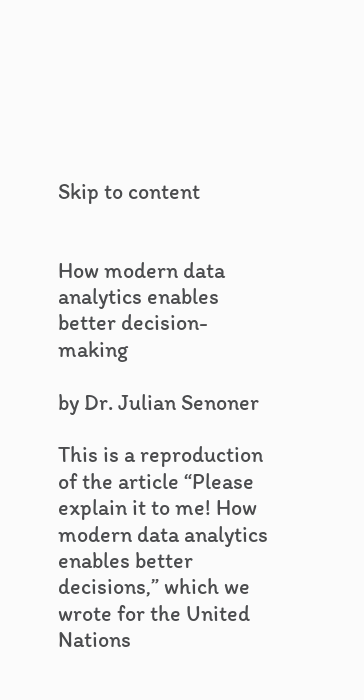Skip to content


How modern data analytics enables better decision-making

by Dr. Julian Senoner

This is a reproduction of the article “Please explain it to me! How modern data analytics enables better decisions,” which we wrote for the United Nations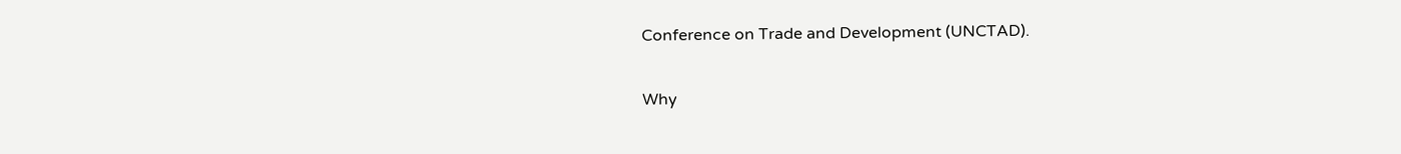Conference on Trade and Development (UNCTAD).

Why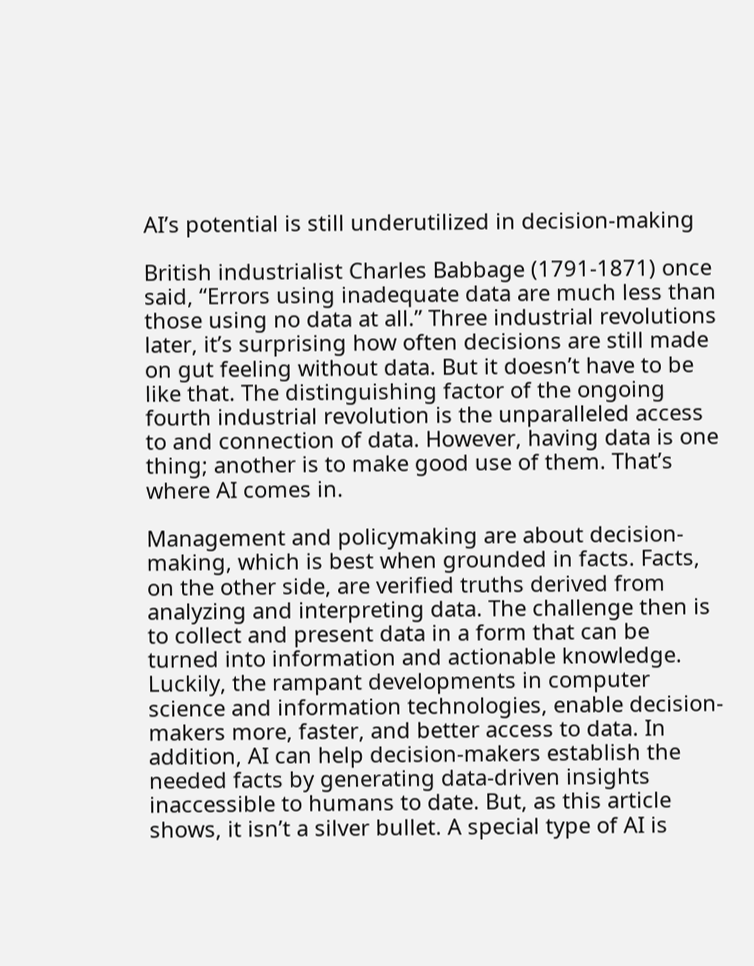AI’s potential is still underutilized in decision-making

British industrialist Charles Babbage (1791-1871) once said, “Errors using inadequate data are much less than those using no data at all.” Three industrial revolutions later, it’s surprising how often decisions are still made on gut feeling without data. But it doesn’t have to be like that. The distinguishing factor of the ongoing fourth industrial revolution is the unparalleled access to and connection of data. However, having data is one thing; another is to make good use of them. That’s where AI comes in.

Management and policymaking are about decision-making, which is best when grounded in facts. Facts, on the other side, are verified truths derived from analyzing and interpreting data. The challenge then is to collect and present data in a form that can be turned into information and actionable knowledge. Luckily, the rampant developments in computer science and information technologies, enable decision-makers more, faster, and better access to data. In addition, AI can help decision-makers establish the needed facts by generating data-driven insights inaccessible to humans to date. But, as this article shows, it isn’t a silver bullet. A special type of AI is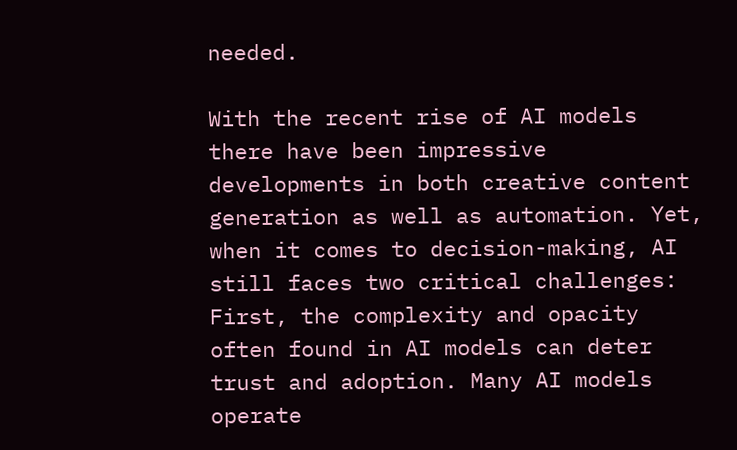needed.

With the recent rise of AI models there have been impressive developments in both creative content generation as well as automation. Yet, when it comes to decision-making, AI still faces two critical challenges: First, the complexity and opacity often found in AI models can deter trust and adoption. Many AI models operate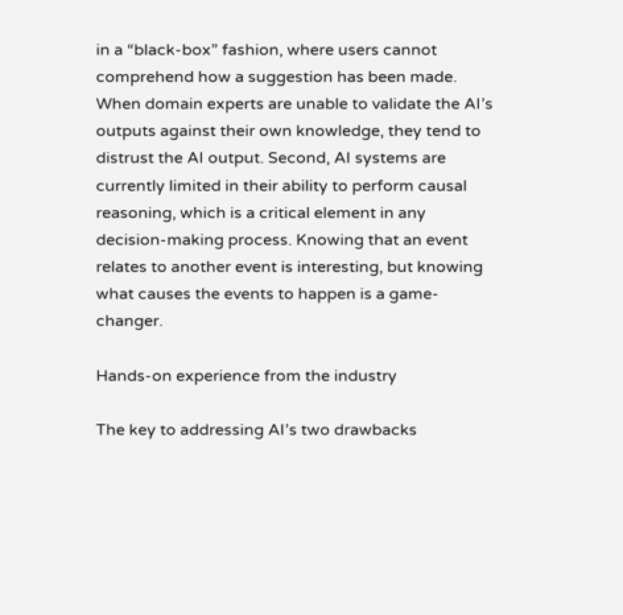in a “black-box” fashion, where users cannot comprehend how a suggestion has been made. When domain experts are unable to validate the AI’s outputs against their own knowledge, they tend to distrust the AI output. Second, AI systems are currently limited in their ability to perform causal reasoning, which is a critical element in any decision-making process. Knowing that an event relates to another event is interesting, but knowing what causes the events to happen is a game-changer.

Hands-on experience from the industry

The key to addressing AI’s two drawbacks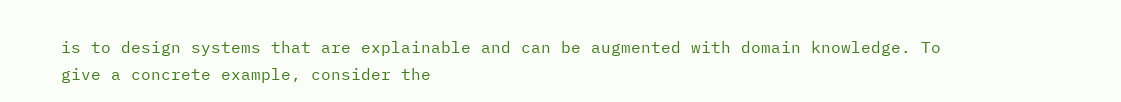is to design systems that are explainable and can be augmented with domain knowledge. To give a concrete example, consider the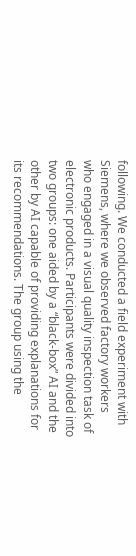following. We conducted a field experiment with Siemens, where we observed factory workers who engaged in a visual quality inspection task of electronic products. Participants were divided into two groups: one aided by a “black-box” AI and the other by AI capable of providing explanations for its recommendations. The group using the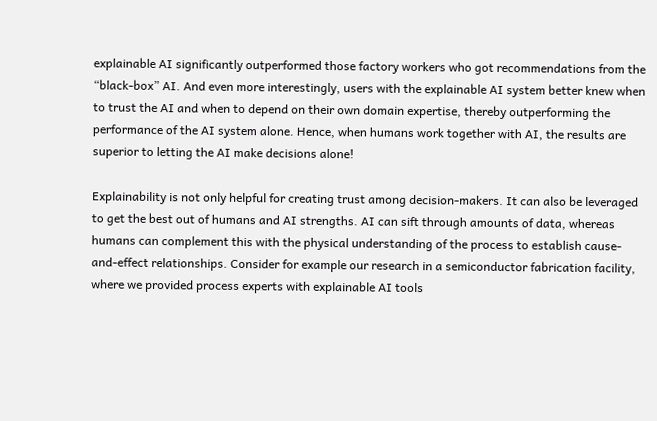explainable AI significantly outperformed those factory workers who got recommendations from the “black-box” AI. And even more interestingly, users with the explainable AI system better knew when to trust the AI and when to depend on their own domain expertise, thereby outperforming the performance of the AI system alone. Hence, when humans work together with AI, the results are superior to letting the AI make decisions alone!

Explainability is not only helpful for creating trust among decision-makers. It can also be leveraged to get the best out of humans and AI strengths. AI can sift through amounts of data, whereas humans can complement this with the physical understanding of the process to establish cause-and-effect relationships. Consider for example our research in a semiconductor fabrication facility, where we provided process experts with explainable AI tools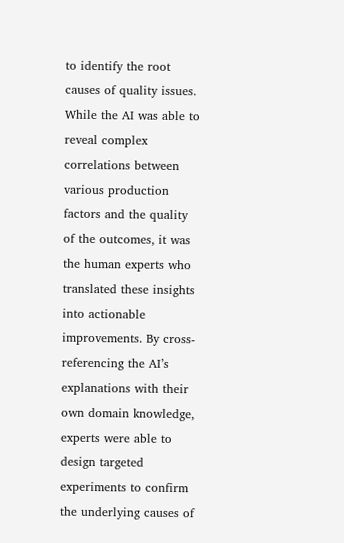to identify the root causes of quality issues. While the AI was able to reveal complex correlations between various production factors and the quality of the outcomes, it was the human experts who translated these insights into actionable improvements. By cross-referencing the AI’s explanations with their own domain knowledge, experts were able to design targeted experiments to confirm the underlying causes of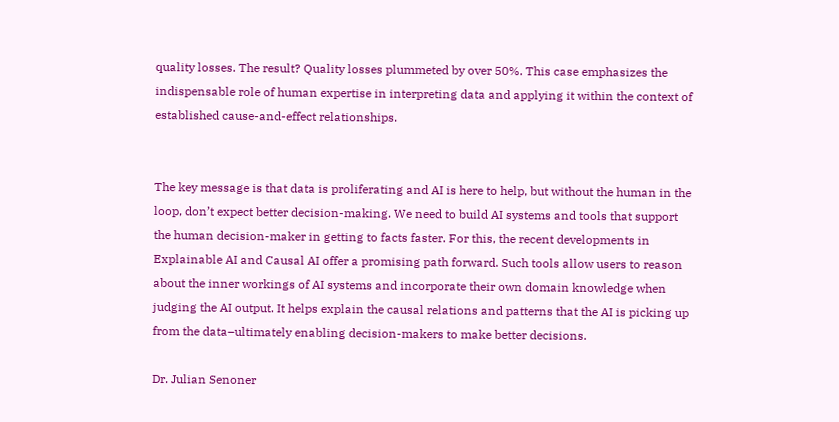quality losses. The result? Quality losses plummeted by over 50%. This case emphasizes the indispensable role of human expertise in interpreting data and applying it within the context of established cause-and-effect relationships.


The key message is that data is proliferating and AI is here to help, but without the human in the loop, don’t expect better decision-making. We need to build AI systems and tools that support the human decision-maker in getting to facts faster. For this, the recent developments in Explainable AI and Causal AI offer a promising path forward. Such tools allow users to reason about the inner workings of AI systems and incorporate their own domain knowledge when judging the AI output. It helps explain the causal relations and patterns that the AI is picking up from the data–ultimately enabling decision-makers to make better decisions.

Dr. Julian Senoner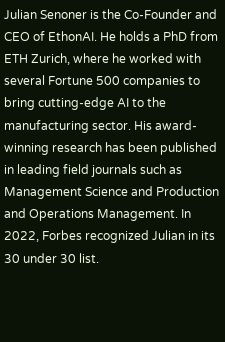Julian Senoner is the Co-Founder and CEO of EthonAI. He holds a PhD from ETH Zurich, where he worked with several Fortune 500 companies to bring cutting-edge AI to the manufacturing sector. His award-winning research has been published in leading field journals such as Management Science and Production and Operations Management. In 2022, Forbes recognized Julian in its 30 under 30 list.